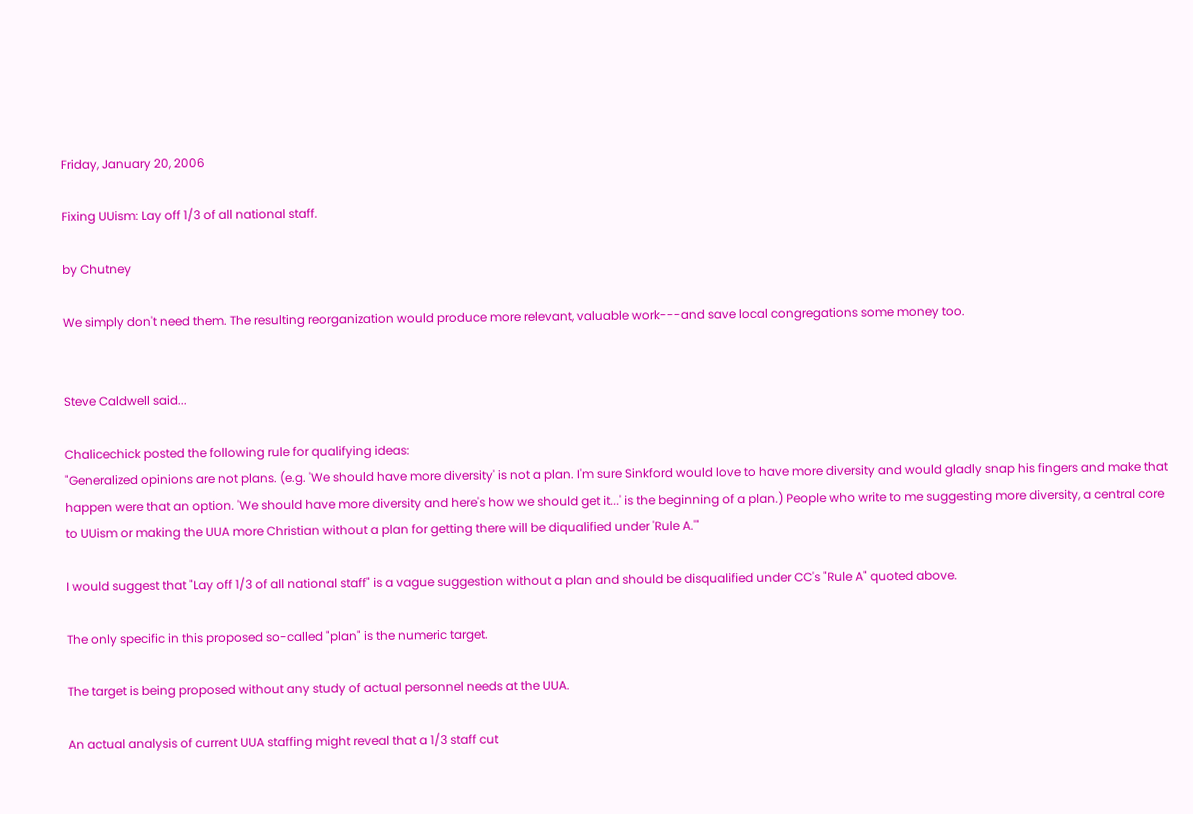Friday, January 20, 2006

Fixing UUism: Lay off 1/3 of all national staff.

by Chutney

We simply don't need them. The resulting reorganization would produce more relevant, valuable work---and save local congregations some money too.


Steve Caldwell said...

Chalicechick posted the following rule for qualifying ideas:
"Generalized opinions are not plans. (e.g. 'We should have more diversity' is not a plan. I'm sure Sinkford would love to have more diversity and would gladly snap his fingers and make that happen were that an option. 'We should have more diversity and here's how we should get it...' is the beginning of a plan.) People who write to me suggesting more diversity, a central core to UUism or making the UUA more Christian without a plan for getting there will be diqualified under 'Rule A.'"

I would suggest that "Lay off 1/3 of all national staff" is a vague suggestion without a plan and should be disqualified under CC's "Rule A" quoted above.

The only specific in this proposed so-called "plan" is the numeric target.

The target is being proposed without any study of actual personnel needs at the UUA.

An actual analysis of current UUA staffing might reveal that a 1/3 staff cut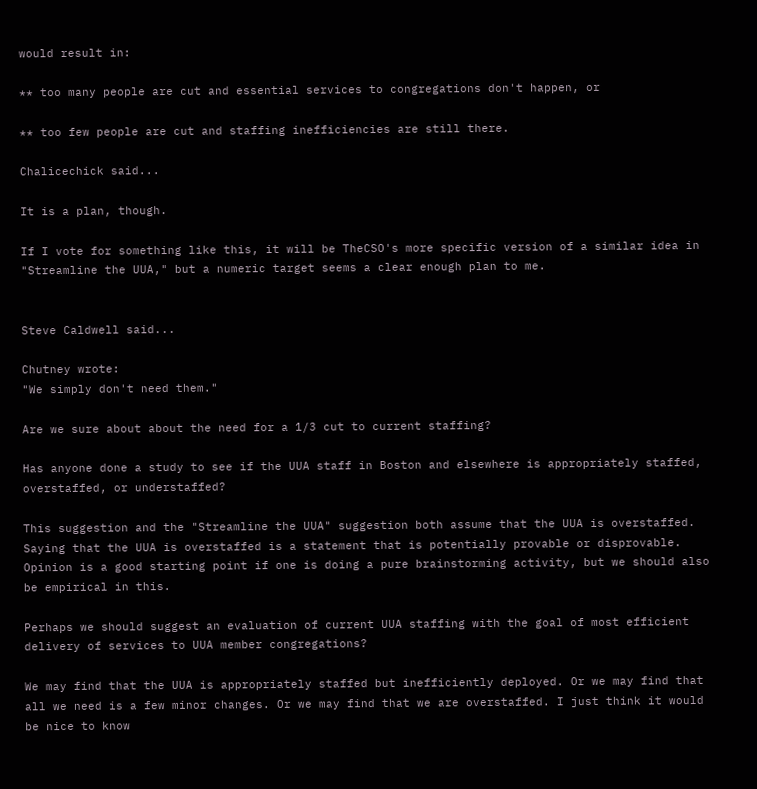would result in:

** too many people are cut and essential services to congregations don't happen, or

** too few people are cut and staffing inefficiencies are still there.

Chalicechick said...

It is a plan, though.

If I vote for something like this, it will be TheCSO's more specific version of a similar idea in "Streamline the UUA," but a numeric target seems a clear enough plan to me.


Steve Caldwell said...

Chutney wrote:
"We simply don't need them."

Are we sure about about the need for a 1/3 cut to current staffing?

Has anyone done a study to see if the UUA staff in Boston and elsewhere is appropriately staffed, overstaffed, or understaffed?

This suggestion and the "Streamline the UUA" suggestion both assume that the UUA is overstaffed. Saying that the UUA is overstaffed is a statement that is potentially provable or disprovable. Opinion is a good starting point if one is doing a pure brainstorming activity, but we should also be empirical in this.

Perhaps we should suggest an evaluation of current UUA staffing with the goal of most efficient delivery of services to UUA member congregations?

We may find that the UUA is appropriately staffed but inefficiently deployed. Or we may find that all we need is a few minor changes. Or we may find that we are overstaffed. I just think it would be nice to know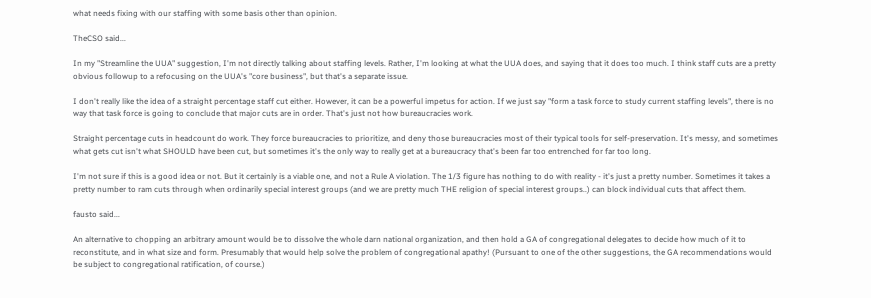what needs fixing with our staffing with some basis other than opinion.

TheCSO said...

In my "Streamline the UUA" suggestion, I'm not directly talking about staffing levels. Rather, I'm looking at what the UUA does, and saying that it does too much. I think staff cuts are a pretty obvious followup to a refocusing on the UUA's "core business", but that's a separate issue.

I don't really like the idea of a straight percentage staff cut either. However, it can be a powerful impetus for action. If we just say "form a task force to study current staffing levels", there is no way that task force is going to conclude that major cuts are in order. That's just not how bureaucracies work.

Straight percentage cuts in headcount do work. They force bureaucracies to prioritize, and deny those bureaucracies most of their typical tools for self-preservation. It's messy, and sometimes what gets cut isn't what SHOULD have been cut, but sometimes it's the only way to really get at a bureaucracy that's been far too entrenched for far too long.

I'm not sure if this is a good idea or not. But it certainly is a viable one, and not a Rule A violation. The 1/3 figure has nothing to do with reality - it's just a pretty number. Sometimes it takes a pretty number to ram cuts through when ordinarily special interest groups (and we are pretty much THE religion of special interest groups..) can block individual cuts that affect them.

fausto said...

An alternative to chopping an arbitrary amount would be to dissolve the whole darn national organization, and then hold a GA of congregational delegates to decide how much of it to reconstitute, and in what size and form. Presumably that would help solve the problem of congregational apathy! (Pursuant to one of the other suggestions, the GA recommendations would be subject to congregational ratification, of course.)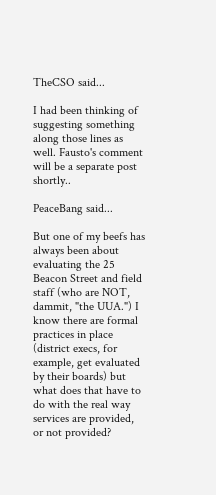TheCSO said...

I had been thinking of suggesting something along those lines as well. Fausto's comment will be a separate post shortly..

PeaceBang said...

But one of my beefs has always been about evaluating the 25 Beacon Street and field staff (who are NOT, dammit, "the UUA.") I know there are formal practices in place (district execs, for example, get evaluated by their boards) but what does that have to do with the real way services are provided, or not provided?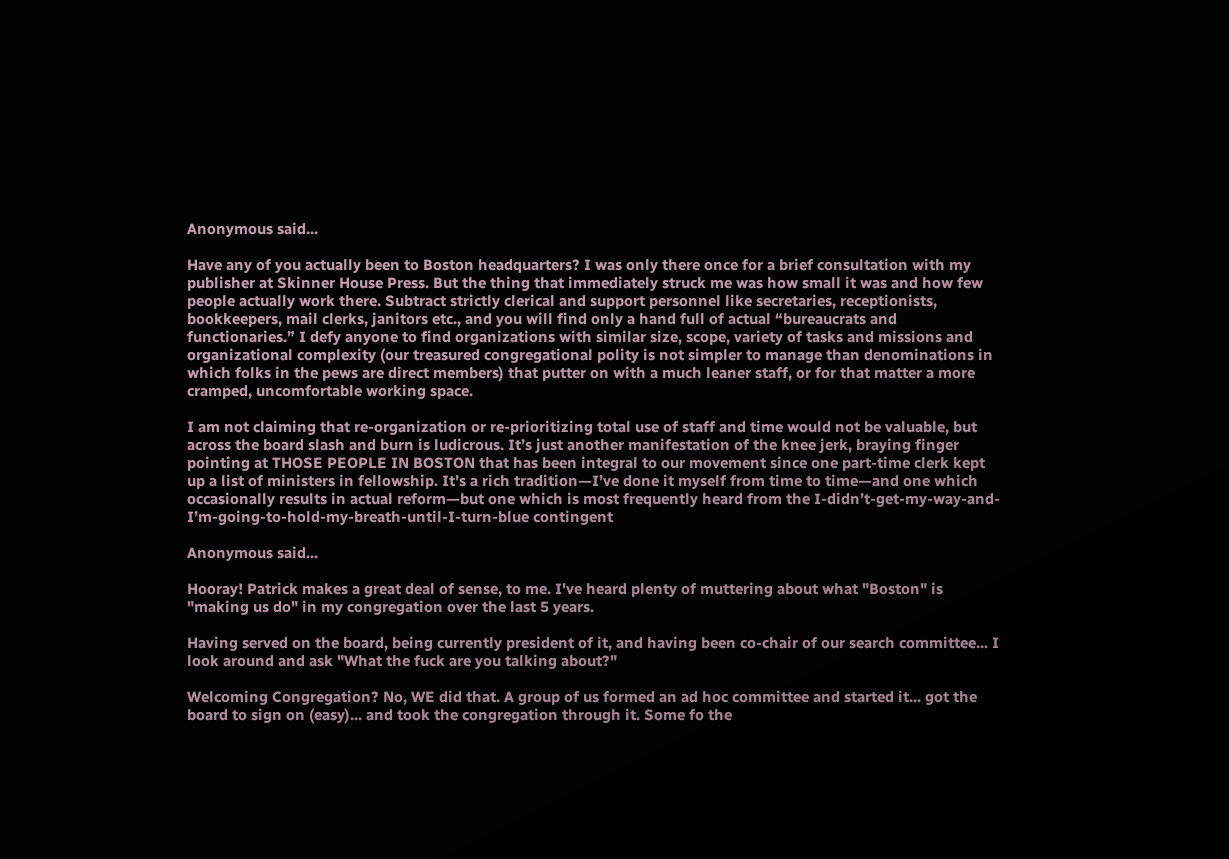Anonymous said...

Have any of you actually been to Boston headquarters? I was only there once for a brief consultation with my publisher at Skinner House Press. But the thing that immediately struck me was how small it was and how few people actually work there. Subtract strictly clerical and support personnel like secretaries, receptionists, bookkeepers, mail clerks, janitors etc., and you will find only a hand full of actual “bureaucrats and functionaries.” I defy anyone to find organizations with similar size, scope, variety of tasks and missions and organizational complexity (our treasured congregational polity is not simpler to manage than denominations in which folks in the pews are direct members) that putter on with a much leaner staff, or for that matter a more cramped, uncomfortable working space.

I am not claiming that re-organization or re-prioritizing total use of staff and time would not be valuable, but across the board slash and burn is ludicrous. It’s just another manifestation of the knee jerk, braying finger pointing at THOSE PEOPLE IN BOSTON that has been integral to our movement since one part-time clerk kept up a list of ministers in fellowship. It’s a rich tradition—I’ve done it myself from time to time—and one which occasionally results in actual reform—but one which is most frequently heard from the I-didn’t-get-my-way-and-I’m-going-to-hold-my-breath-until-I-turn-blue contingent

Anonymous said...

Hooray! Patrick makes a great deal of sense, to me. I've heard plenty of muttering about what "Boston" is "making us do" in my congregation over the last 5 years.

Having served on the board, being currently president of it, and having been co-chair of our search committee... I look around and ask "What the fuck are you talking about?"

Welcoming Congregation? No, WE did that. A group of us formed an ad hoc committee and started it... got the board to sign on (easy)... and took the congregation through it. Some fo the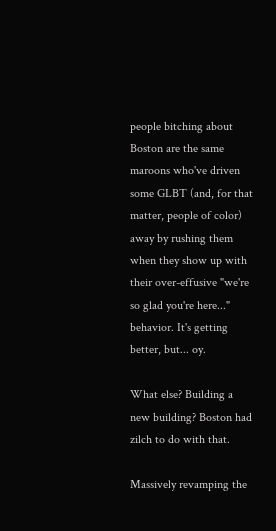people bitching about Boston are the same maroons who've driven some GLBT (and, for that matter, people of color) away by rushing them when they show up with their over-effusive "we're so glad you're here..." behavior. It's getting better, but... oy.

What else? Building a new building? Boston had zilch to do with that.

Massively revamping the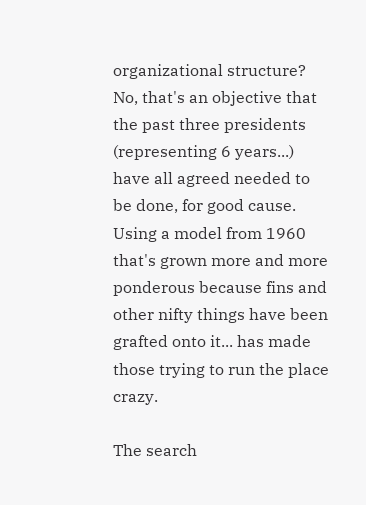organizational structure? No, that's an objective that the past three presidents (representing 6 years...) have all agreed needed to be done, for good cause. Using a model from 1960 that's grown more and more ponderous because fins and other nifty things have been grafted onto it... has made those trying to run the place crazy.

The search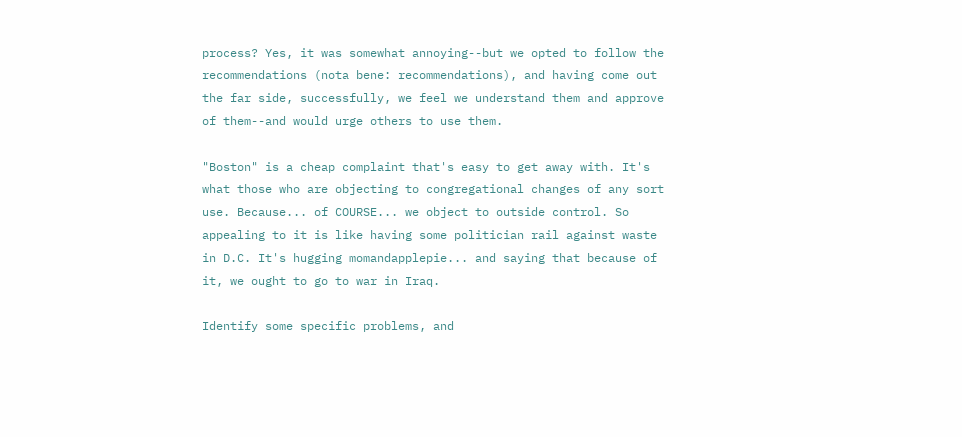process? Yes, it was somewhat annoying--but we opted to follow the recommendations (nota bene: recommendations), and having come out the far side, successfully, we feel we understand them and approve of them--and would urge others to use them.

"Boston" is a cheap complaint that's easy to get away with. It's what those who are objecting to congregational changes of any sort use. Because... of COURSE... we object to outside control. So appealing to it is like having some politician rail against waste in D.C. It's hugging momandapplepie... and saying that because of it, we ought to go to war in Iraq.

Identify some specific problems, and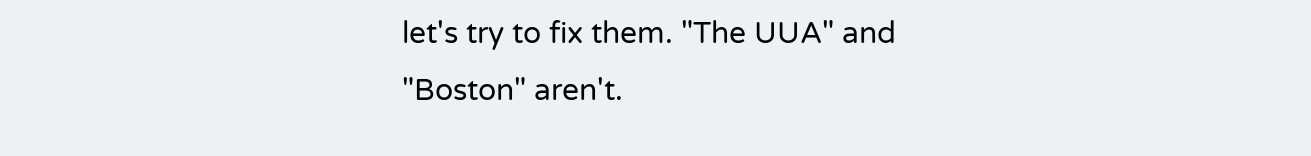let's try to fix them. "The UUA" and "Boston" aren't.